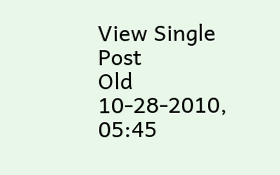View Single Post
Old 10-28-2010, 05:45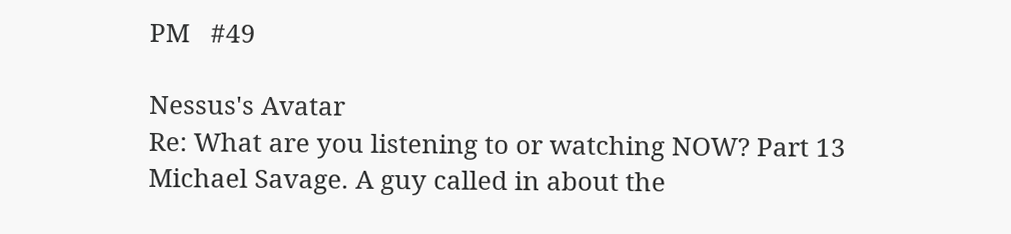PM   #49

Nessus's Avatar
Re: What are you listening to or watching NOW? Part 13
Michael Savage. A guy called in about the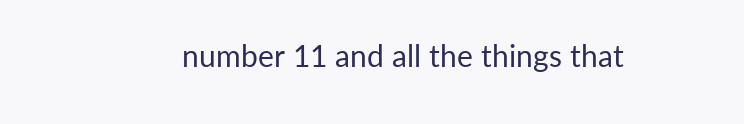number 11 and all the things that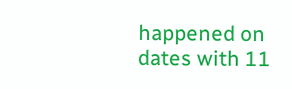happened on dates with 11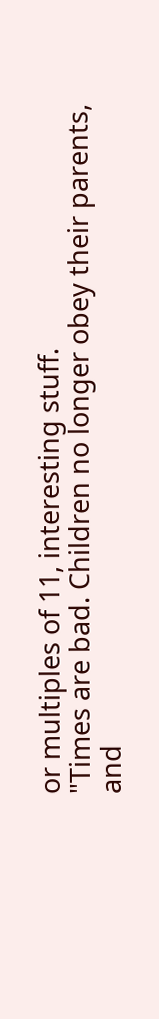or multiples of 11, interesting stuff.
"Times are bad. Children no longer obey their parents, and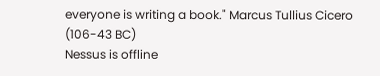everyone is writing a book." Marcus Tullius Cicero (106-43 BC)
Nessus is offline